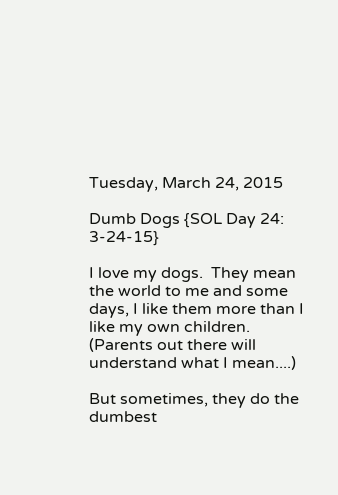Tuesday, March 24, 2015

Dumb Dogs {SOL Day 24: 3-24-15}

I love my dogs.  They mean the world to me and some days, I like them more than I like my own children.  (Parents out there will understand what I mean....)

But sometimes, they do the dumbest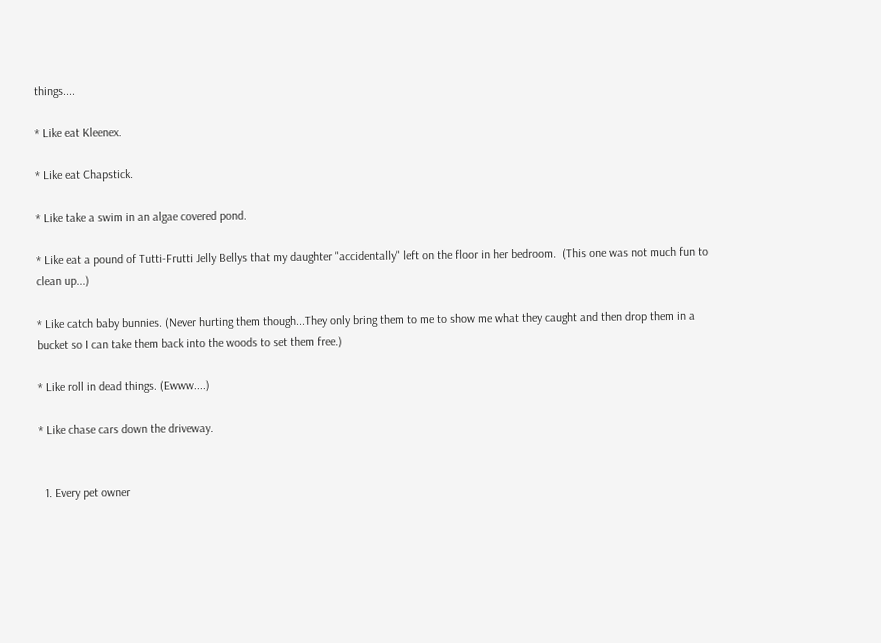things....

* Like eat Kleenex.

* Like eat Chapstick.

* Like take a swim in an algae covered pond.

* Like eat a pound of Tutti-Frutti Jelly Bellys that my daughter "accidentally" left on the floor in her bedroom.  (This one was not much fun to clean up...)

* Like catch baby bunnies. (Never hurting them though...They only bring them to me to show me what they caught and then drop them in a bucket so I can take them back into the woods to set them free.)

* Like roll in dead things. (Ewww....)

* Like chase cars down the driveway.


  1. Every pet owner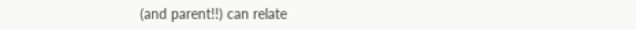(and parent!!) can relate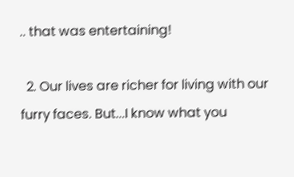.. that was entertaining!

  2. Our lives are richer for living with our furry faces. But...I know what you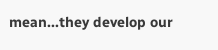mean...they develop our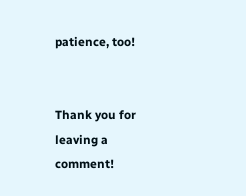patience, too!


Thank you for leaving a comment!